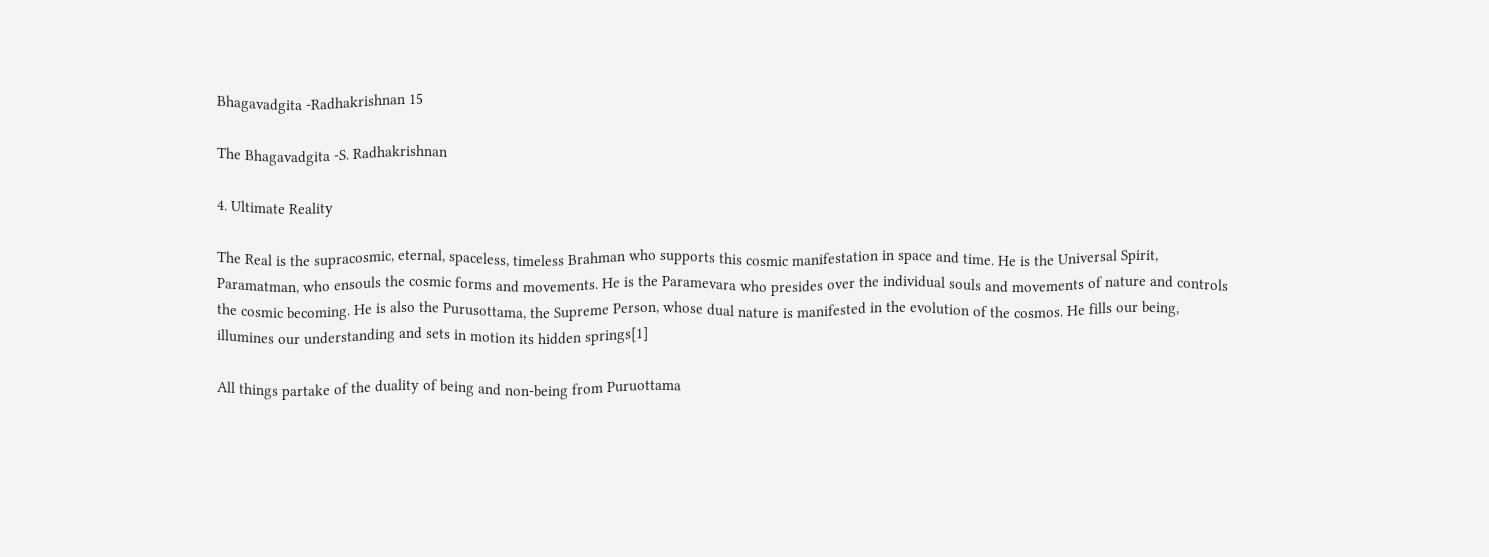Bhagavadgita -Radhakrishnan 15

The Bhagavadgita -S. Radhakrishnan

4. Ultimate Reality

The Real is the supracosmic, eternal, spaceless, timeless Brahman who supports this cosmic manifestation in space and time. He is the Universal Spirit, Paramatman, who ensouls the cosmic forms and movements. He is the Paramevara who presides over the individual souls and movements of nature and controls the cosmic becoming. He is also the Purusottama, the Supreme Person, whose dual nature is manifested in the evolution of the cosmos. He fills our being, illumines our understanding and sets in motion its hidden springs[1]

All things partake of the duality of being and non-being from Puruottama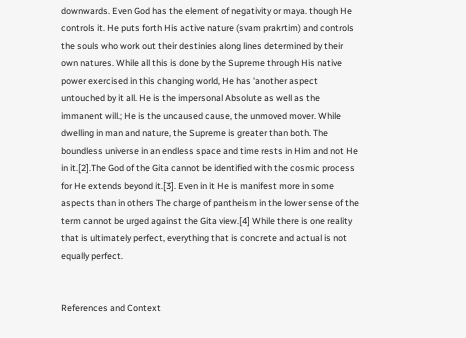downwards. Even God has the element of negativity or maya. though He controls it. He puts forth His active nature (svam prakrtim) and controls the souls who work out their destinies along lines determined by their own natures. While all this is done by the Supreme through His native power exercised in this changing world, He has 'another aspect untouched by it all. He is the impersonal Absolute as well as the immanent will.; He is the uncaused cause, the unmoved mover. While dwelling in man and nature, the Supreme is greater than both. The boundless universe in an endless space and time rests in Him and not He in it.[2].The God of the Gita cannot be identified with the cosmic process for He extends beyond it.[3]. Even in it He is manifest more in some aspects than in others The charge of pantheism in the lower sense of the term cannot be urged against the Gita view.[4] While there is one reality that is ultimately perfect, everything that is concrete and actual is not equally perfect.


References and Context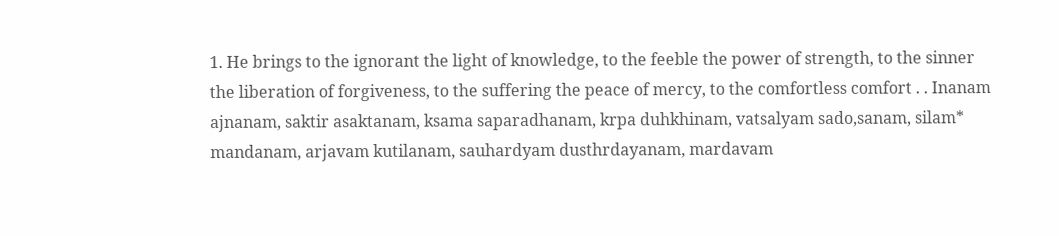1. He brings to the ignorant the light of knowledge, to the feeble the power of strength, to the sinner the liberation of forgiveness, to the suffering the peace of mercy, to the comfortless comfort . . Inanam ajnanam, saktir asaktanam, ksama saparadhanam, krpa duhkhinam, vatsalyam sado,sanam, silam* mandanam, arjavam kutilanam, sauhardyam dusthrdayanam, mardavam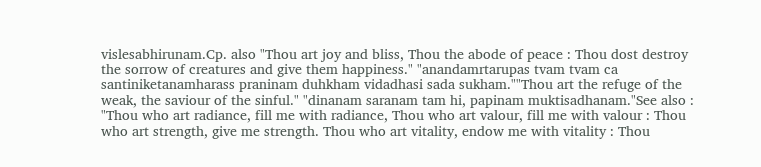vislesabhirunam.Cp. also "Thou art joy and bliss, Thou the abode of peace : Thou dost destroy the sorrow of creatures and give them happiness." "anandamrtarupas tvam tvam ca santiniketanamharass praninam duhkham vidadhasi sada sukham.""Thou art the refuge of the weak, the saviour of the sinful." "dinanam saranam tam hi, papinam muktisadhanam."See also : "Thou who art radiance, fill me with radiance, Thou who art valour, fill me with valour : Thou who art strength, give me strength. Thou who art vitality, endow me with vitality : Thou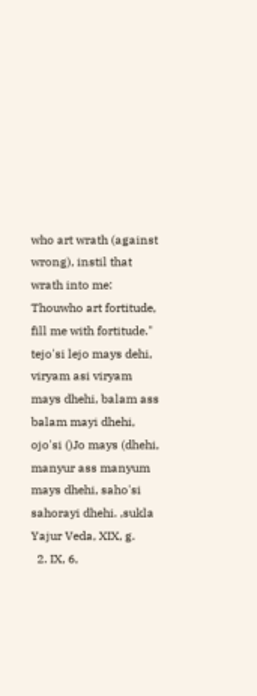who art wrath (against wrong), instil that wrath into me: Thouwho art fortitude, fill me with fortitude." tejo'si lejo mays dehi, viryam asi viryam mays dhehi, balam ass balam mayi dhehi, ojo'si ()Jo mays (dhehi, manyur ass manyum mays dhehi, saho'si sahorayi dhehi. ,sukla Yajur Veda, XIX, g.
  2. IX, 6,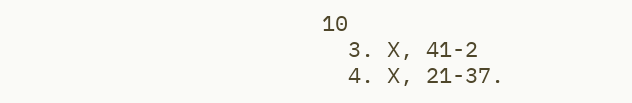10
  3. X, 41-2
  4. X, 21-37.